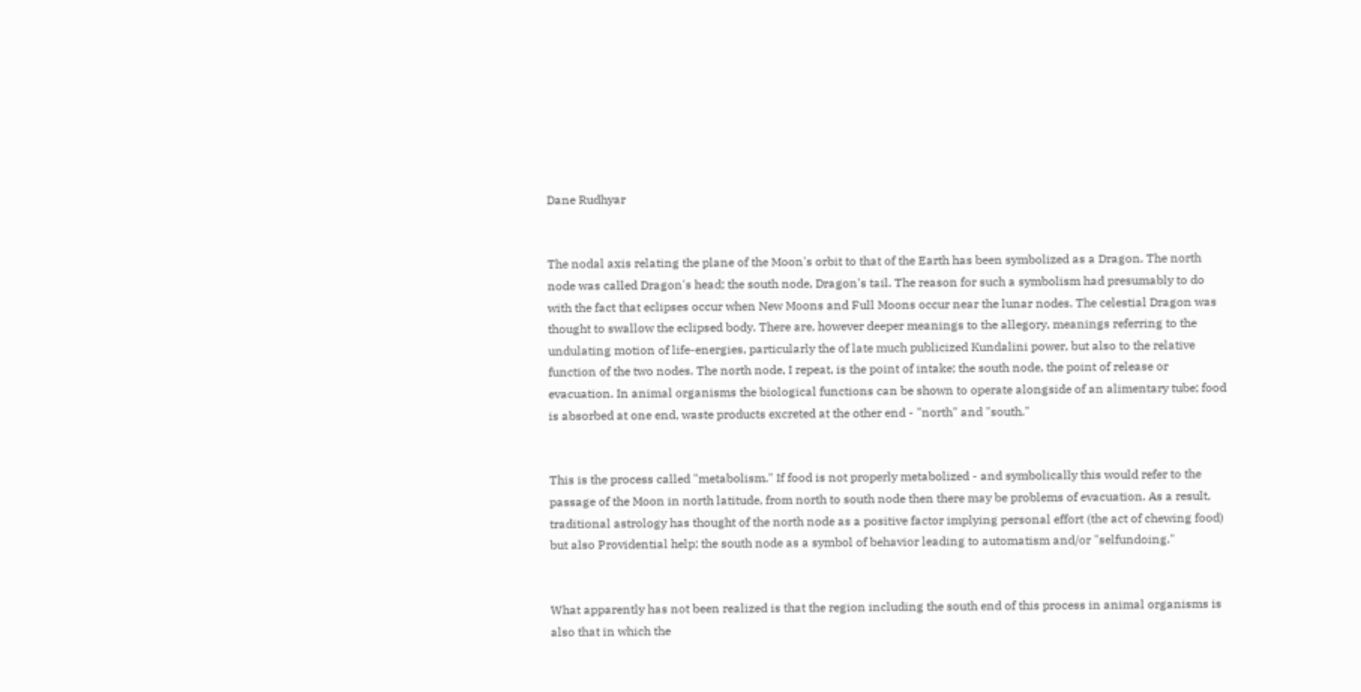Dane Rudhyar


The nodal axis relating the plane of the Moon's orbit to that of the Earth has been symbolized as a Dragon. The north node was called Dragon's head; the south node, Dragon's tail. The reason for such a symbolism had presumably to do with the fact that eclipses occur when New Moons and Full Moons occur near the lunar nodes. The celestial Dragon was thought to swallow the eclipsed body. There are, however deeper meanings to the allegory, meanings referring to the undulating motion of life-energies, particularly the of late much publicized Kundalini power, but also to the relative function of the two nodes. The north node, I repeat, is the point of intake; the south node, the point of release or evacuation. In animal organisms the biological functions can be shown to operate alongside of an alimentary tube; food is absorbed at one end, waste products excreted at the other end - "north" and "south."


This is the process called "metabolism." If food is not properly metabolized - and symbolically this would refer to the passage of the Moon in north latitude, from north to south node then there may be problems of evacuation. As a result, traditional astrology has thought of the north node as a positive factor implying personal effort (the act of chewing food) but also Providential help; the south node as a symbol of behavior leading to automatism and/or "selfundoing."


What apparently has not been realized is that the region including the south end of this process in animal organisms is also that in which the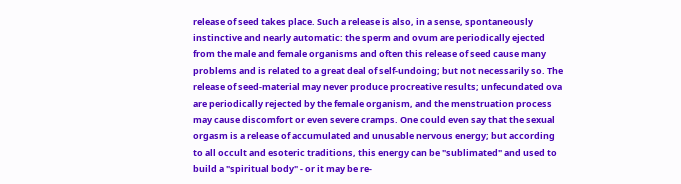release of seed takes place. Such a release is also, in a sense, spontaneously instinctive and nearly automatic: the sperm and ovum are periodically ejected from the male and female organisms and often this release of seed cause many problems and is related to a great deal of self-undoing; but not necessarily so. The release of seed-material may never produce procreative results; unfecundated ova are periodically rejected by the female organism, and the menstruation process may cause discomfort or even severe cramps. One could even say that the sexual orgasm is a release of accumulated and unusable nervous energy; but according to all occult and esoteric traditions, this energy can be "sublimated" and used to build a "spiritual body" - or it may be re-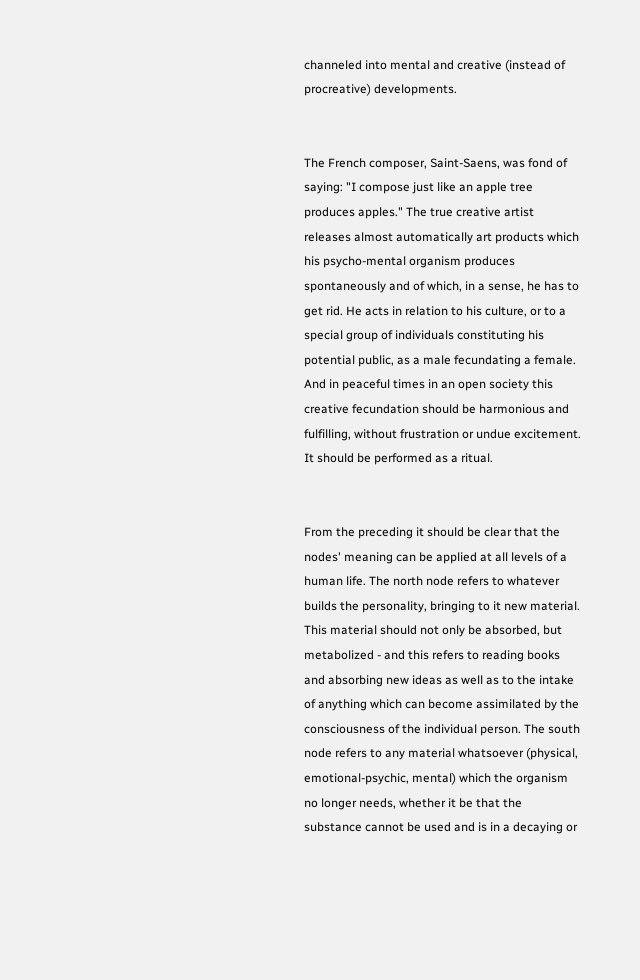channeled into mental and creative (instead of procreative) developments.


The French composer, Saint-Saens, was fond of saying: "I compose just like an apple tree produces apples." The true creative artist releases almost automatically art products which his psycho-mental organism produces spontaneously and of which, in a sense, he has to get rid. He acts in relation to his culture, or to a special group of individuals constituting his potential public, as a male fecundating a female. And in peaceful times in an open society this creative fecundation should be harmonious and fulfilling, without frustration or undue excitement. It should be performed as a ritual.


From the preceding it should be clear that the nodes' meaning can be applied at all levels of a human life. The north node refers to whatever builds the personality, bringing to it new material. This material should not only be absorbed, but metabolized - and this refers to reading books and absorbing new ideas as well as to the intake of anything which can become assimilated by the consciousness of the individual person. The south node refers to any material whatsoever (physical, emotional-psychic, mental) which the organism no longer needs, whether it be that the substance cannot be used and is in a decaying or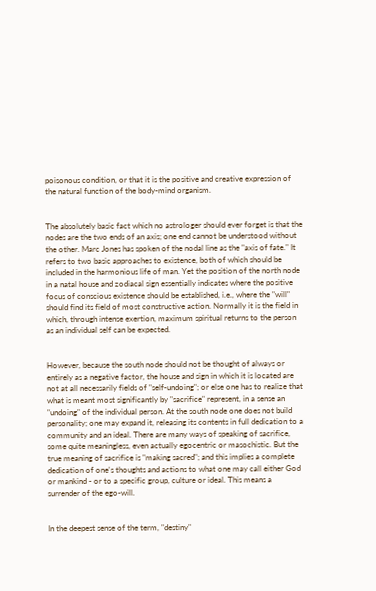poisonous condition, or that it is the positive and creative expression of the natural function of the body-mind organism.


The absolutely basic fact which no astrologer should ever forget is that the nodes are the two ends of an axis; one end cannot be understood without the other. Marc Jones has spoken of the nodal line as the "axis of fate." It refers to two basic approaches to existence, both of which should be included in the harmonious life of man. Yet the position of the north node in a natal house and zodiacal sign essentially indicates where the positive focus of conscious existence should be established, i.e., where the "will" should find its field of most constructive action. Normally it is the field in which, through intense exertion, maximum spiritual returns to the person as an individual self can be expected.


However, because the south node should not be thought of always or entirely as a negative factor, the house and sign in which it is located are not at all necessarily fields of "self-undoing"; or else one has to realize that what is meant most significantly by "sacrifice" represent, in a sense an "undoing" of the individual person. At the south node one does not build personality; one may expand it, releasing its contents in full dedication to a community and an ideal. There are many ways of speaking of sacrifice, some quite meaningless, even actually egocentric or masochistic. But the true meaning of sacrifice is "making sacred"; and this implies a complete dedication of one's thoughts and actions to what one may call either God or mankind - or to a specific group, culture or ideal. This means a surrender of the ego-will.


In the deepest sense of the term, "destiny"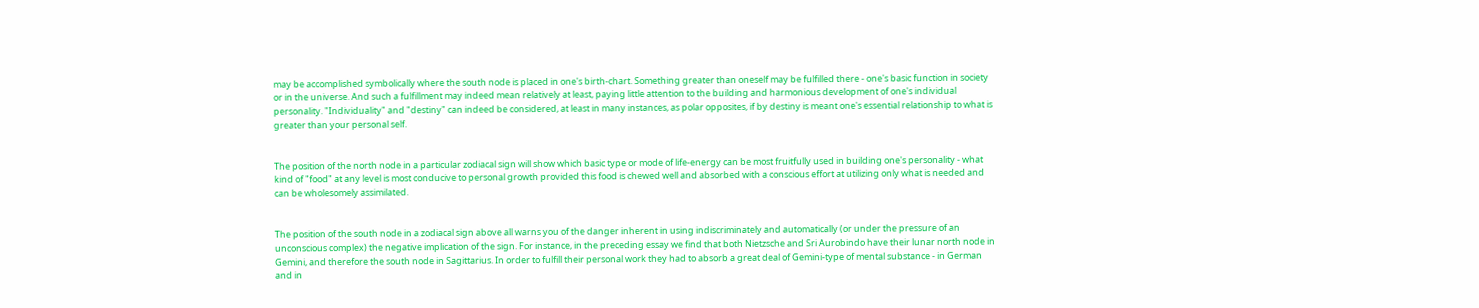may be accomplished symbolically where the south node is placed in one's birth-chart. Something greater than oneself may be fulfilled there - one's basic function in society or in the universe. And such a fulfillment may indeed mean relatively at least, paying little attention to the building and harmonious development of one's individual personality. "Individuality" and "destiny" can indeed be considered, at least in many instances, as polar opposites, if by destiny is meant one's essential relationship to what is greater than your personal self.


The position of the north node in a particular zodiacal sign will show which basic type or mode of life-energy can be most fruitfully used in building one's personality - what kind of "food" at any level is most conducive to personal growth provided this food is chewed well and absorbed with a conscious effort at utilizing only what is needed and can be wholesomely assimilated.


The position of the south node in a zodiacal sign above all warns you of the danger inherent in using indiscriminately and automatically (or under the pressure of an unconscious complex) the negative implication of the sign. For instance, in the preceding essay we find that both Nietzsche and Sri Aurobindo have their lunar north node in Gemini, and therefore the south node in Sagittarius. In order to fulfill their personal work they had to absorb a great deal of Gemini-type of mental substance - in German and in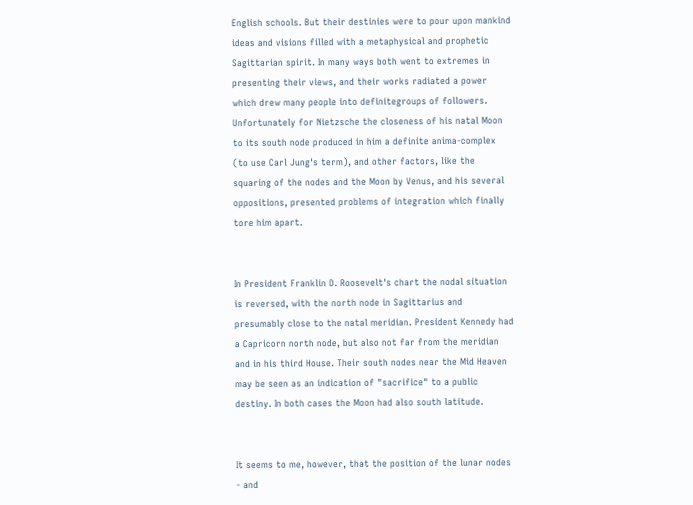English schools. But their destinies were to pour upon mankind ideas and visions filled with a metaphysical and prophetic Sagittarian spirit. In many ways both went to extremes in presenting their views, and their works radiated a power which drew many people into definitegroups of followers. Unfortunately for Nietzsche the closeness of his natal Moon to its south node produced in him a definite anima-complex (to use Carl Jung's term), and other factors, like the squaring of the nodes and the Moon by Venus, and his several oppositions, presented problems of integration which finally tore him apart.


In President Franklin D. Roosevelt's chart the nodal situation is reversed, with the north node in Sagittarius and presumably close to the natal meridian. President Kennedy had a Capricorn north node, but also not far from the meridian and in his third House. Their south nodes near the Mid Heaven may be seen as an indication of "sacrifice" to a public destiny. In both cases the Moon had also south latitude.


It seems to me, however, that the position of the lunar nodes - and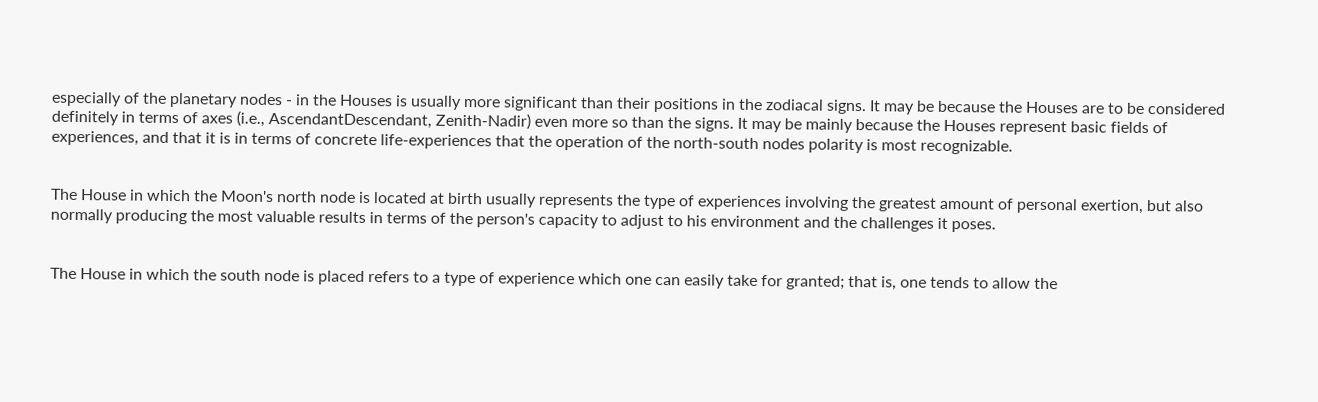especially of the planetary nodes - in the Houses is usually more significant than their positions in the zodiacal signs. It may be because the Houses are to be considered definitely in terms of axes (i.e., AscendantDescendant, Zenith-Nadir) even more so than the signs. It may be mainly because the Houses represent basic fields of experiences, and that it is in terms of concrete life-experiences that the operation of the north-south nodes polarity is most recognizable.


The House in which the Moon's north node is located at birth usually represents the type of experiences involving the greatest amount of personal exertion, but also normally producing the most valuable results in terms of the person's capacity to adjust to his environment and the challenges it poses.


The House in which the south node is placed refers to a type of experience which one can easily take for granted; that is, one tends to allow the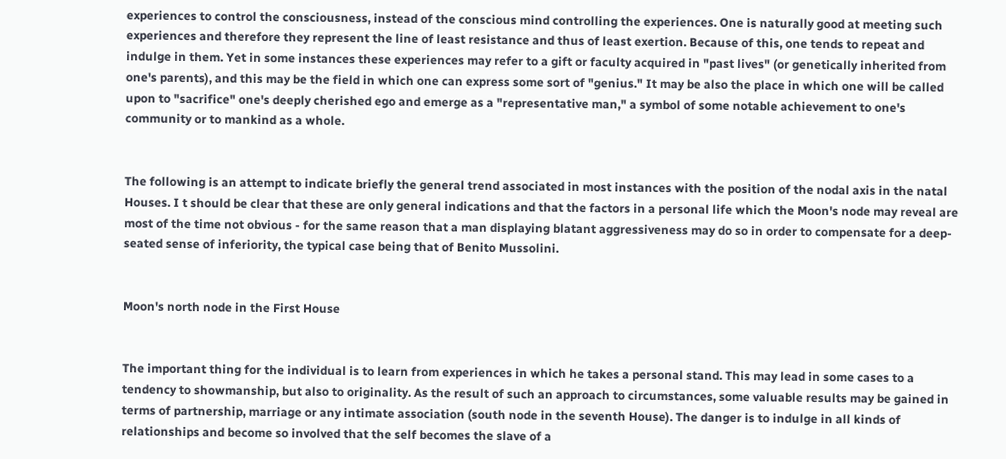experiences to control the consciousness, instead of the conscious mind controlling the experiences. One is naturally good at meeting such experiences and therefore they represent the line of least resistance and thus of least exertion. Because of this, one tends to repeat and indulge in them. Yet in some instances these experiences may refer to a gift or faculty acquired in "past lives" (or genetically inherited from one's parents), and this may be the field in which one can express some sort of "genius." It may be also the place in which one will be called upon to "sacrifice" one's deeply cherished ego and emerge as a "representative man," a symbol of some notable achievement to one's community or to mankind as a whole.


The following is an attempt to indicate briefly the general trend associated in most instances with the position of the nodal axis in the natal Houses. I t should be clear that these are only general indications and that the factors in a personal life which the Moon's node may reveal are most of the time not obvious - for the same reason that a man displaying blatant aggressiveness may do so in order to compensate for a deep-seated sense of inferiority, the typical case being that of Benito Mussolini.


Moon's north node in the First House


The important thing for the individual is to learn from experiences in which he takes a personal stand. This may lead in some cases to a tendency to showmanship, but also to originality. As the result of such an approach to circumstances, some valuable results may be gained in terms of partnership, marriage or any intimate association (south node in the seventh House). The danger is to indulge in all kinds of relationships and become so involved that the self becomes the slave of a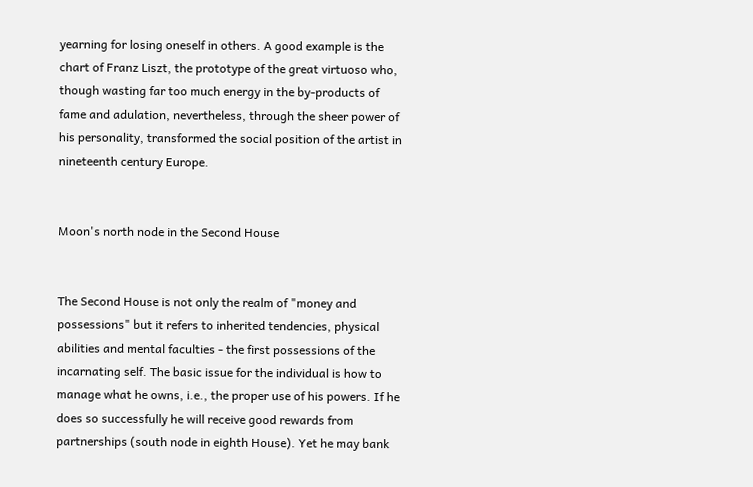yearning for losing oneself in others. A good example is the chart of Franz Liszt, the prototype of the great virtuoso who, though wasting far too much energy in the by-products of fame and adulation, nevertheless, through the sheer power of his personality, transformed the social position of the artist in nineteenth century Europe.


Moon's north node in the Second House


The Second House is not only the realm of "money and possessions" but it refers to inherited tendencies, physical abilities and mental faculties - the first possessions of the incarnating self. The basic issue for the individual is how to manage what he owns, i.e., the proper use of his powers. If he does so successfully he will receive good rewards from partnerships (south node in eighth House). Yet he may bank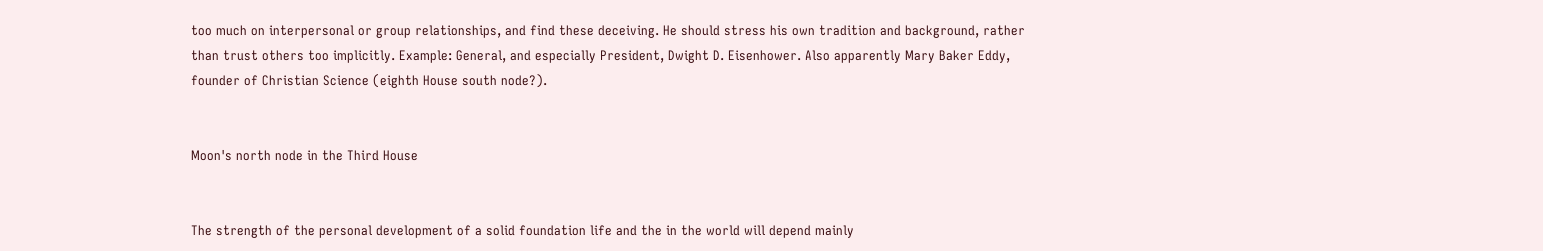too much on interpersonal or group relationships, and find these deceiving. He should stress his own tradition and background, rather than trust others too implicitly. Example: General, and especially President, Dwight D. Eisenhower. Also apparently Mary Baker Eddy, founder of Christian Science (eighth House south node?).


Moon's north node in the Third House


The strength of the personal development of a solid foundation life and the in the world will depend mainly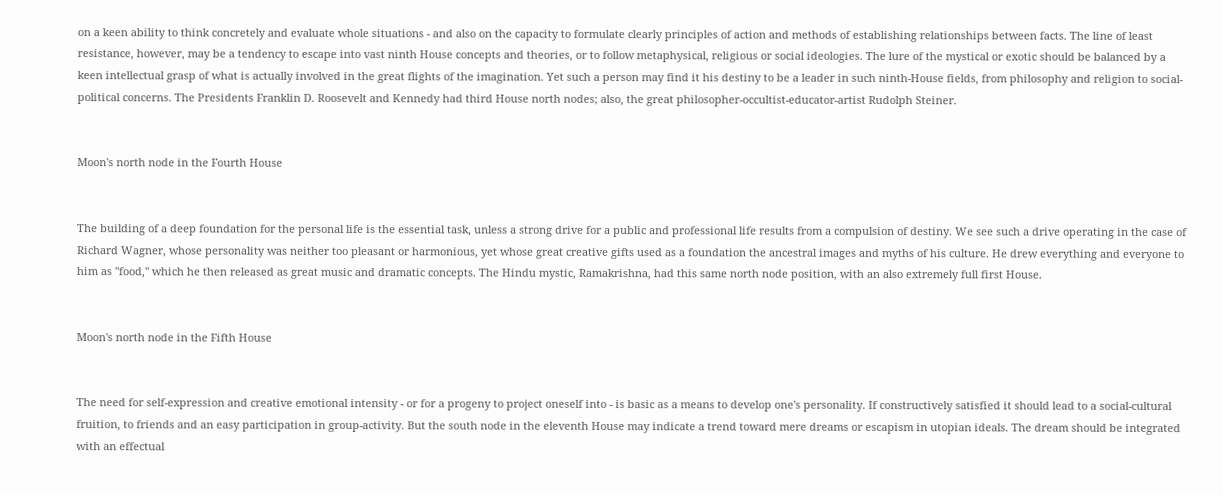on a keen ability to think concretely and evaluate whole situations - and also on the capacity to formulate clearly principles of action and methods of establishing relationships between facts. The line of least resistance, however, may be a tendency to escape into vast ninth House concepts and theories, or to follow metaphysical, religious or social ideologies. The lure of the mystical or exotic should be balanced by a keen intellectual grasp of what is actually involved in the great flights of the imagination. Yet such a person may find it his destiny to be a leader in such ninth-House fields, from philosophy and religion to social-political concerns. The Presidents Franklin D. Roosevelt and Kennedy had third House north nodes; also, the great philosopher-occultist-educator-artist Rudolph Steiner.


Moon's north node in the Fourth House


The building of a deep foundation for the personal life is the essential task, unless a strong drive for a public and professional life results from a compulsion of destiny. We see such a drive operating in the case of Richard Wagner, whose personality was neither too pleasant or harmonious, yet whose great creative gifts used as a foundation the ancestral images and myths of his culture. He drew everything and everyone to him as "food," which he then released as great music and dramatic concepts. The Hindu mystic, Ramakrishna, had this same north node position, with an also extremely full first House.


Moon's north node in the Fifth House


The need for self-expression and creative emotional intensity - or for a progeny to project oneself into - is basic as a means to develop one's personality. If constructively satisfied it should lead to a social-cultural fruition, to friends and an easy participation in group-activity. But the south node in the eleventh House may indicate a trend toward mere dreams or escapism in utopian ideals. The dream should be integrated with an effectual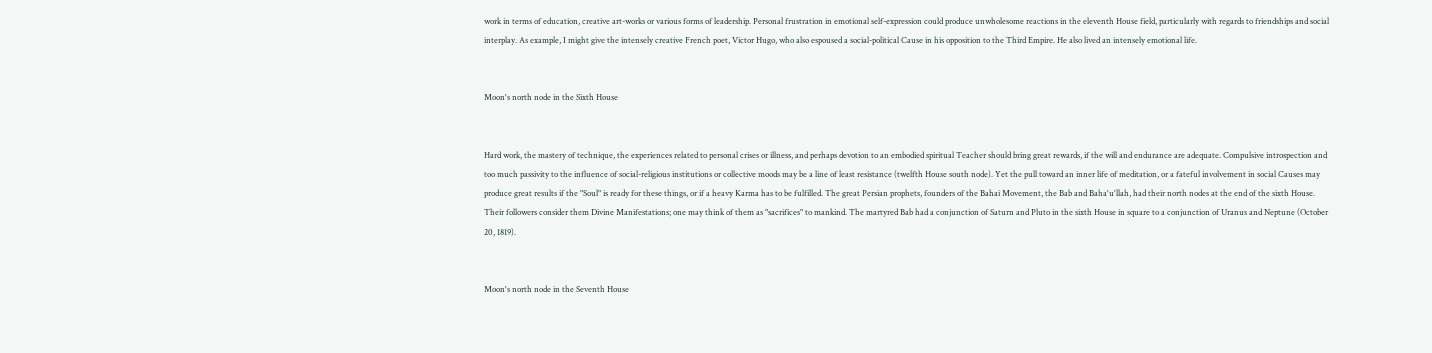work in terms of education, creative art-works or various forms of leadership. Personal frustration in emotional self-expression could produce unwholesome reactions in the eleventh House field, particularly with regards to friendships and social interplay. As example, I might give the intensely creative French poet, Victor Hugo, who also espoused a social-political Cause in his opposition to the Third Empire. He also lived an intensely emotional life.


Moon's north node in the Sixth House


Hard work, the mastery of technique, the experiences related to personal crises or illness, and perhaps devotion to an embodied spiritual Teacher should bring great rewards, if the will and endurance are adequate. Compulsive introspection and too much passivity to the influence of social-religious institutions or collective moods may be a line of least resistance (twelfth House south node). Yet the pull toward an inner life of meditation, or a fateful involvement in social Causes may produce great results if the "Soul" is ready for these things, or if a heavy Karma has to be fulfilled. The great Persian prophets, founders of the Bahai Movement, the Bab and Baha'u'llah, had their north nodes at the end of the sixth House. Their followers consider them Divine Manifestations; one may think of them as "sacrifices" to mankind. The martyred Bab had a conjunction of Saturn and Pluto in the sixth House in square to a conjunction of Uranus and Neptune (October 20, 1819).


Moon's north node in the Seventh House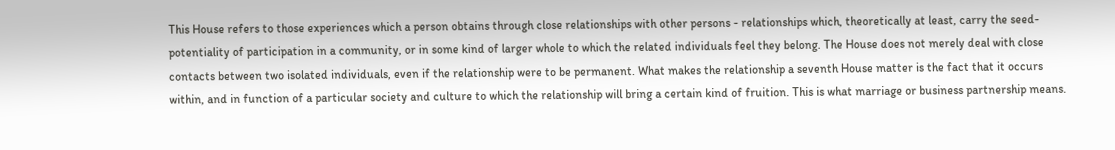This House refers to those experiences which a person obtains through close relationships with other persons - relationships which, theoretically at least, carry the seed-potentiality of participation in a community, or in some kind of larger whole to which the related individuals feel they belong. The House does not merely deal with close contacts between two isolated individuals, even if the relationship were to be permanent. What makes the relationship a seventh House matter is the fact that it occurs within, and in function of a particular society and culture to which the relationship will bring a certain kind of fruition. This is what marriage or business partnership means.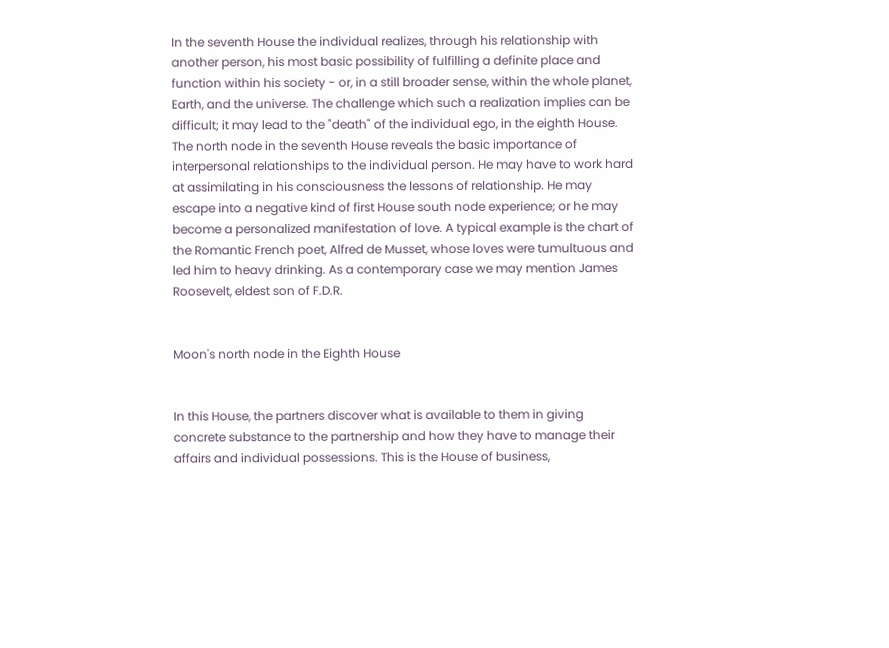In the seventh House the individual realizes, through his relationship with another person, his most basic possibility of fulfilling a definite place and function within his society - or, in a still broader sense, within the whole planet, Earth, and the universe. The challenge which such a realization implies can be difficult; it may lead to the "death" of the individual ego, in the eighth House. The north node in the seventh House reveals the basic importance of interpersonal relationships to the individual person. He may have to work hard at assimilating in his consciousness the lessons of relationship. He may escape into a negative kind of first House south node experience; or he may become a personalized manifestation of love. A typical example is the chart of the Romantic French poet, Alfred de Musset, whose loves were tumultuous and led him to heavy drinking. As a contemporary case we may mention James Roosevelt, eldest son of F.D.R.


Moon's north node in the Eighth House


In this House, the partners discover what is available to them in giving concrete substance to the partnership and how they have to manage their affairs and individual possessions. This is the House of business,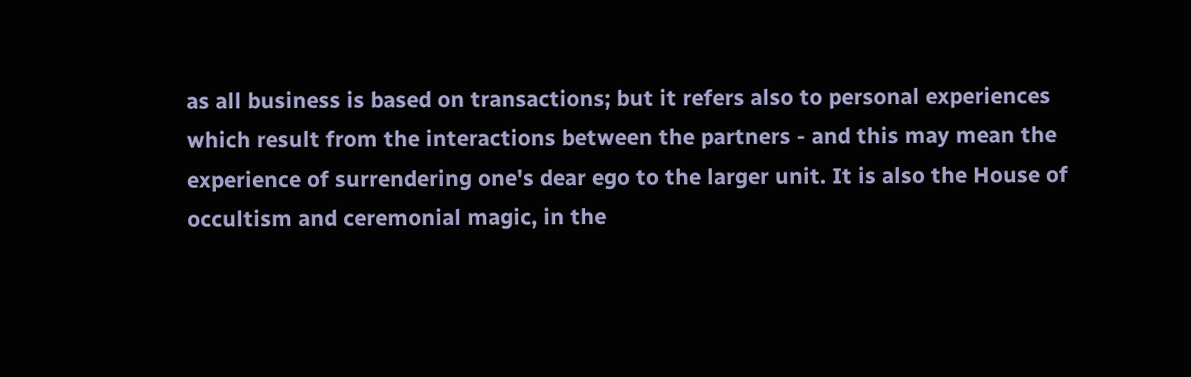as all business is based on transactions; but it refers also to personal experiences which result from the interactions between the partners - and this may mean the experience of surrendering one's dear ego to the larger unit. It is also the House of occultism and ceremonial magic, in the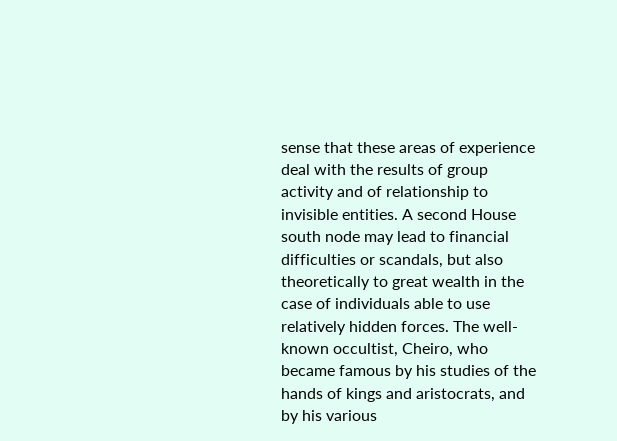sense that these areas of experience deal with the results of group activity and of relationship to invisible entities. A second House south node may lead to financial difficulties or scandals, but also theoretically to great wealth in the case of individuals able to use relatively hidden forces. The well-known occultist, Cheiro, who became famous by his studies of the hands of kings and aristocrats, and by his various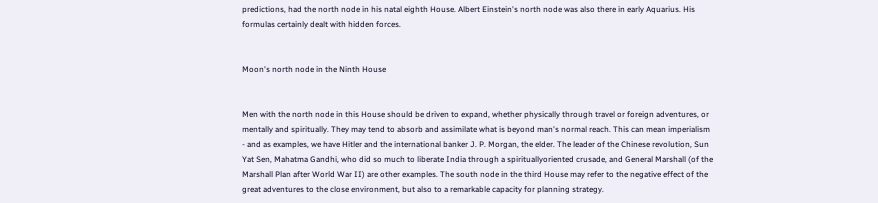predictions, had the north node in his natal eighth House. Albert Einstein's north node was also there in early Aquarius. His formulas certainly dealt with hidden forces.


Moon's north node in the Ninth House


Men with the north node in this House should be driven to expand, whether physically through travel or foreign adventures, or mentally and spiritually. They may tend to absorb and assimilate what is beyond man's normal reach. This can mean imperialism - and as examples, we have Hitler and the international banker J. P. Morgan, the elder. The leader of the Chinese revolution, Sun Yat Sen, Mahatma Gandhi, who did so much to liberate India through a spirituallyoriented crusade, and General Marshall (of the Marshall Plan after World War II) are other examples. The south node in the third House may refer to the negative effect of the great adventures to the close environment, but also to a remarkable capacity for planning strategy.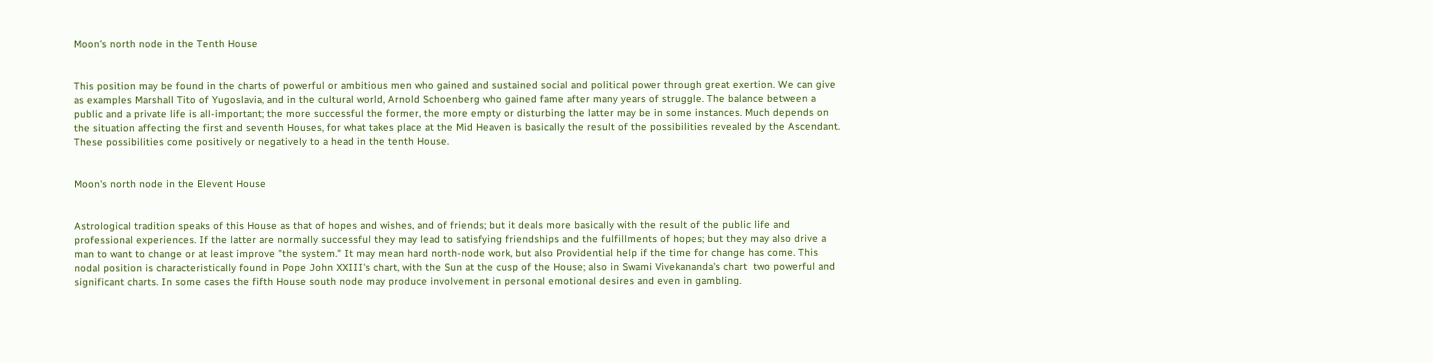Moon's north node in the Tenth House


This position may be found in the charts of powerful or ambitious men who gained and sustained social and political power through great exertion. We can give as examples Marshall Tito of Yugoslavia, and in the cultural world, Arnold Schoenberg who gained fame after many years of struggle. The balance between a public and a private life is all-important; the more successful the former, the more empty or disturbing the latter may be in some instances. Much depends on the situation affecting the first and seventh Houses, for what takes place at the Mid Heaven is basically the result of the possibilities revealed by the Ascendant. These possibilities come positively or negatively to a head in the tenth House.


Moon's north node in the Elevent House


Astrological tradition speaks of this House as that of hopes and wishes, and of friends; but it deals more basically with the result of the public life and professional experiences. If the latter are normally successful they may lead to satisfying friendships and the fulfillments of hopes; but they may also drive a man to want to change or at least improve "the system." It may mean hard north-node work, but also Providential help if the time for change has come. This nodal position is characteristically found in Pope John XXIII's chart, with the Sun at the cusp of the House; also in Swami Vivekananda's chart  two powerful and significant charts. In some cases the fifth House south node may produce involvement in personal emotional desires and even in gambling.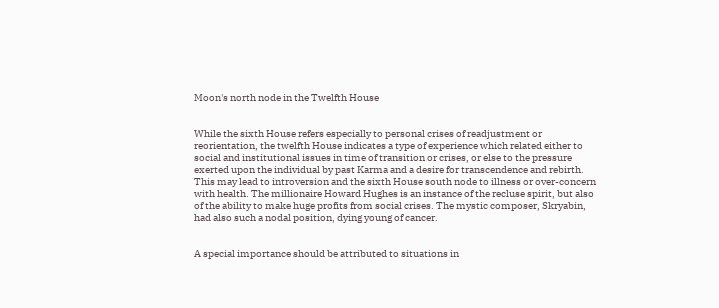Moon's north node in the Twelfth House


While the sixth House refers especially to personal crises of readjustment or reorientation, the twelfth House indicates a type of experience which related either to social and institutional issues in time of transition or crises, or else to the pressure exerted upon the individual by past Karma and a desire for transcendence and rebirth. This may lead to introversion and the sixth House south node to illness or over-concern with health. The millionaire Howard Hughes is an instance of the recluse spirit, but also of the ability to make huge profits from social crises. The mystic composer, Skryabin, had also such a nodal position, dying young of cancer.


A special importance should be attributed to situations in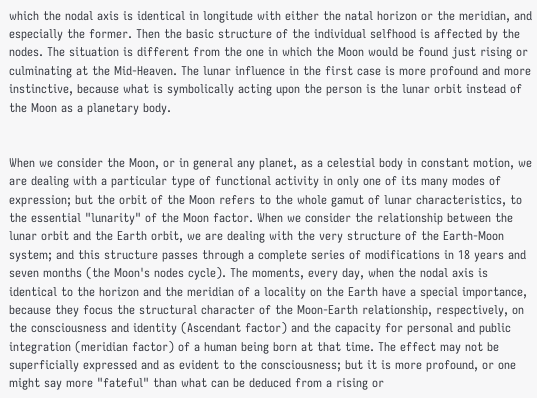which the nodal axis is identical in longitude with either the natal horizon or the meridian, and especially the former. Then the basic structure of the individual selfhood is affected by the nodes. The situation is different from the one in which the Moon would be found just rising or culminating at the Mid-Heaven. The lunar influence in the first case is more profound and more instinctive, because what is symbolically acting upon the person is the lunar orbit instead of the Moon as a planetary body.


When we consider the Moon, or in general any planet, as a celestial body in constant motion, we are dealing with a particular type of functional activity in only one of its many modes of expression; but the orbit of the Moon refers to the whole gamut of lunar characteristics, to the essential "lunarity" of the Moon factor. When we consider the relationship between the lunar orbit and the Earth orbit, we are dealing with the very structure of the Earth-Moon system; and this structure passes through a complete series of modifications in 18 years and seven months (the Moon's nodes cycle). The moments, every day, when the nodal axis is identical to the horizon and the meridian of a locality on the Earth have a special importance, because they focus the structural character of the Moon-Earth relationship, respectively, on the consciousness and identity (Ascendant factor) and the capacity for personal and public integration (meridian factor) of a human being born at that time. The effect may not be superficially expressed and as evident to the consciousness; but it is more profound, or one might say more "fateful" than what can be deduced from a rising or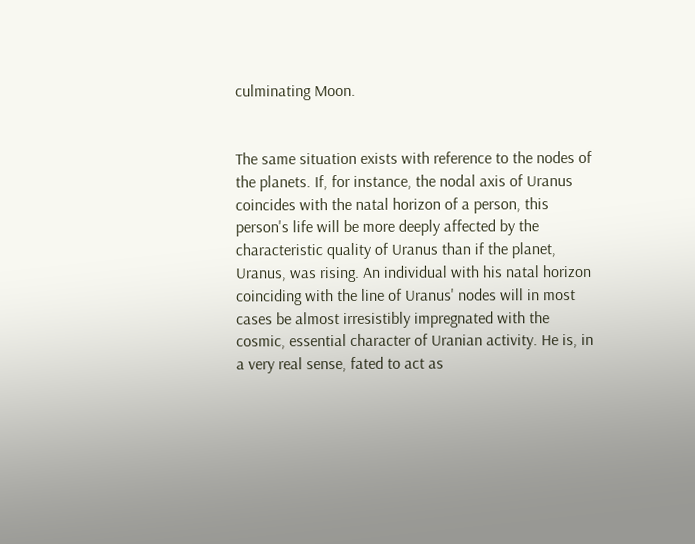culminating Moon.


The same situation exists with reference to the nodes of the planets. If, for instance, the nodal axis of Uranus coincides with the natal horizon of a person, this person's life will be more deeply affected by the characteristic quality of Uranus than if the planet, Uranus, was rising. An individual with his natal horizon coinciding with the line of Uranus' nodes will in most cases be almost irresistibly impregnated with the cosmic, essential character of Uranian activity. He is, in a very real sense, fated to act as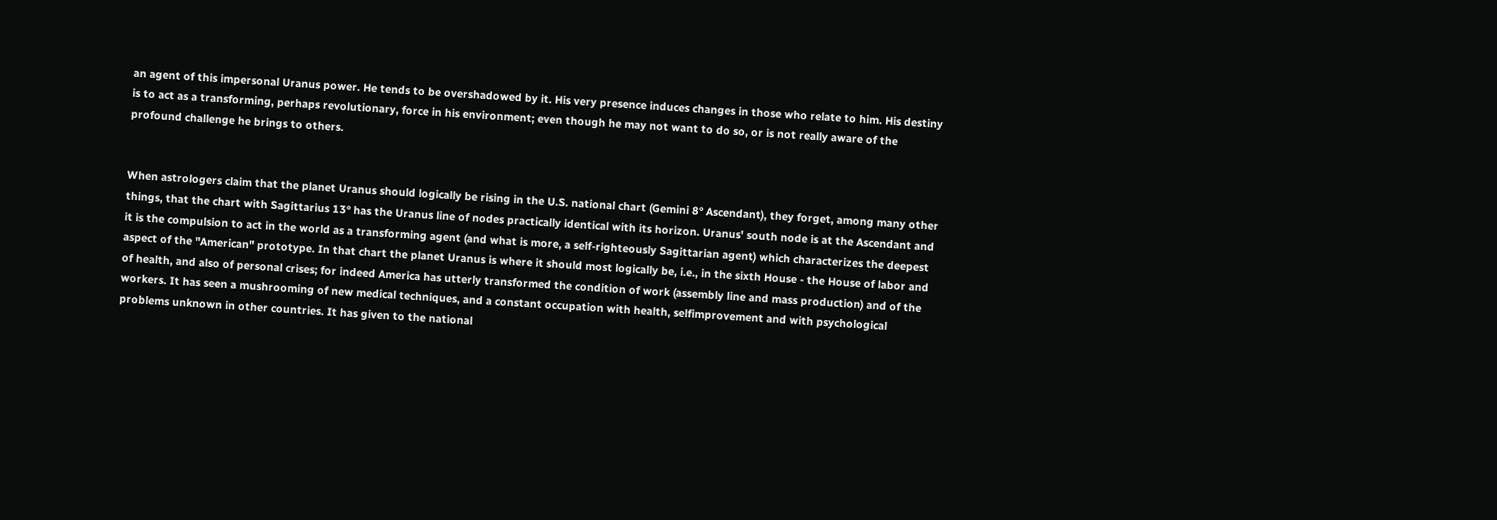an agent of this impersonal Uranus power. He tends to be overshadowed by it. His very presence induces changes in those who relate to him. His destiny is to act as a transforming, perhaps revolutionary, force in his environment; even though he may not want to do so, or is not really aware of the profound challenge he brings to others.


When astrologers claim that the planet Uranus should logically be rising in the U.S. national chart (Gemini 8° Ascendant), they forget, among many other things, that the chart with Sagittarius 13° has the Uranus line of nodes practically identical with its horizon. Uranus' south node is at the Ascendant and it is the compulsion to act in the world as a transforming agent (and what is more, a self-righteously Sagittarian agent) which characterizes the deepest aspect of the "American" prototype. In that chart the planet Uranus is where it should most logically be, i.e., in the sixth House - the House of labor and of health, and also of personal crises; for indeed America has utterly transformed the condition of work (assembly line and mass production) and of the workers. It has seen a mushrooming of new medical techniques, and a constant occupation with health, selfimprovement and with psychological problems unknown in other countries. It has given to the national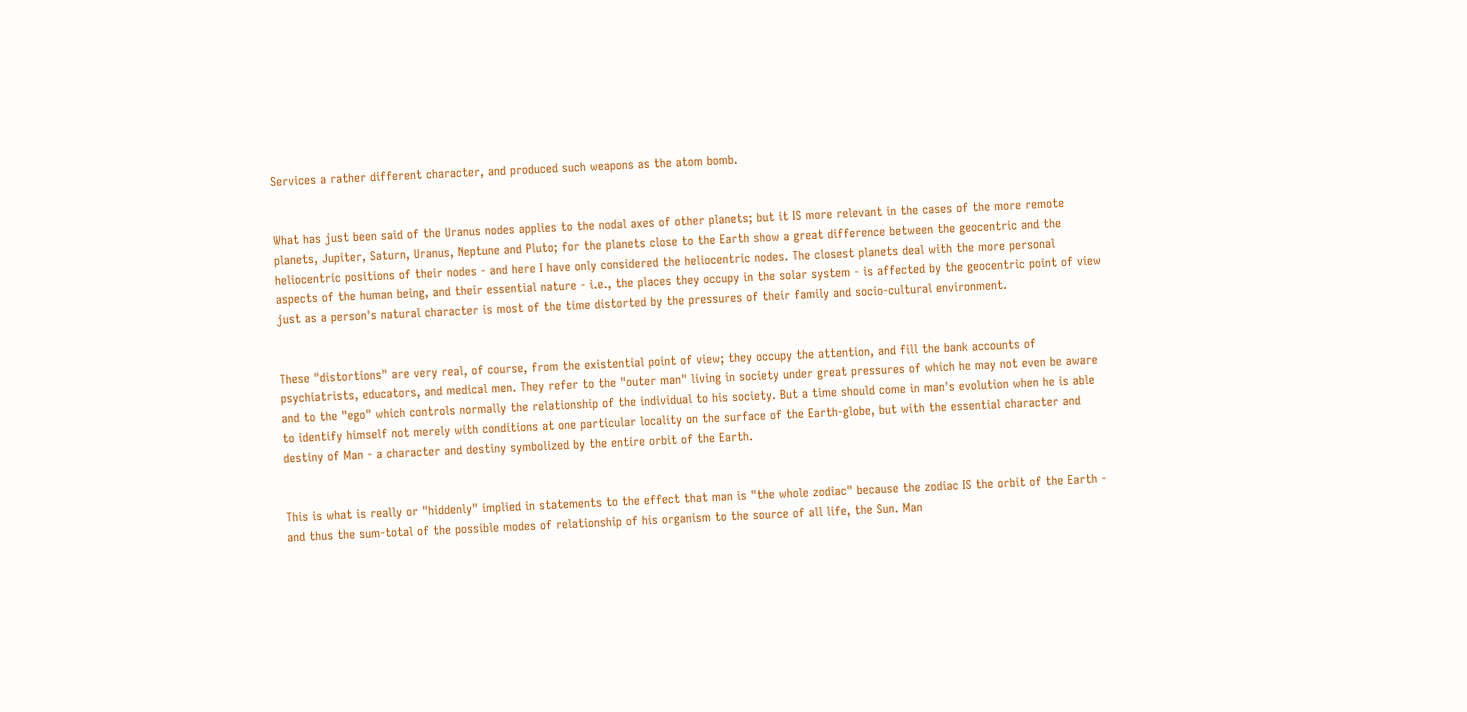Services a rather different character, and produced such weapons as the atom bomb.


What has just been said of the Uranus nodes applies to the nodal axes of other planets; but it IS more relevant in the cases of the more remote planets, Jupiter, Saturn, Uranus, Neptune and Pluto; for the planets close to the Earth show a great difference between the geocentric and the heliocentric positions of their nodes - and here I have only considered the heliocentric nodes. The closest planets deal with the more personal aspects of the human being, and their essential nature - i.e., the places they occupy in the solar system - is affected by the geocentric point of view just as a person's natural character is most of the time distorted by the pressures of their family and socio-cultural environment.


These "distortions" are very real, of course, from the existential point of view; they occupy the attention, and fill the bank accounts of psychiatrists, educators, and medical men. They refer to the "outer man" living in society under great pressures of which he may not even be aware and to the "ego" which controls normally the relationship of the individual to his society. But a time should come in man's evolution when he is able to identify himself not merely with conditions at one particular locality on the surface of the Earth-globe, but with the essential character and destiny of Man - a character and destiny symbolized by the entire orbit of the Earth.


This is what is really or "hiddenly" implied in statements to the effect that man is "the whole zodiac" because the zodiac IS the orbit of the Earth - and thus the sum-total of the possible modes of relationship of his organism to the source of all life, the Sun. Man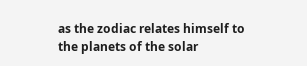as the zodiac relates himself to the planets of the solar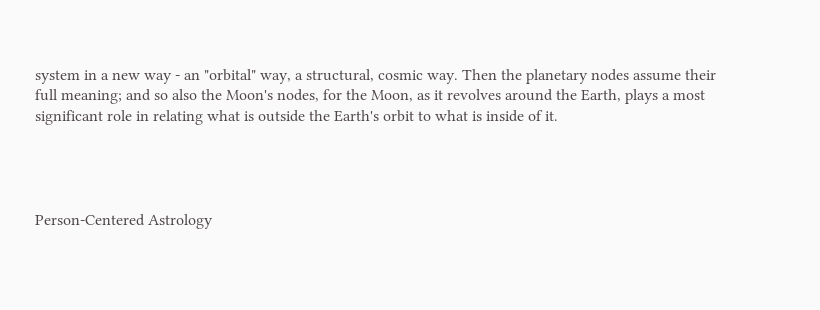system in a new way - an "orbital" way, a structural, cosmic way. Then the planetary nodes assume their full meaning; and so also the Moon's nodes, for the Moon, as it revolves around the Earth, plays a most significant role in relating what is outside the Earth's orbit to what is inside of it.




Person-Centered Astrology